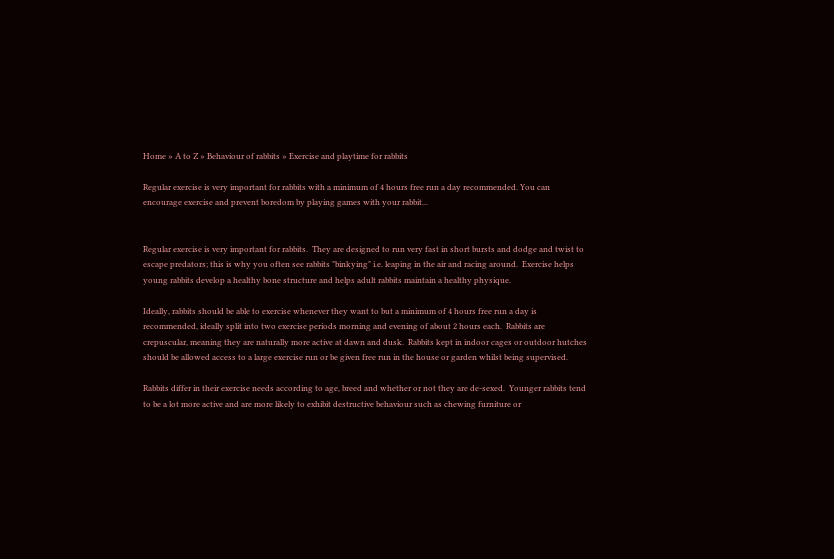Home » A to Z » Behaviour of rabbits » Exercise and playtime for rabbits

Regular exercise is very important for rabbits with a minimum of 4 hours free run a day recommended. You can encourage exercise and prevent boredom by playing games with your rabbit...


Regular exercise is very important for rabbits.  They are designed to run very fast in short bursts and dodge and twist to escape predators; this is why you often see rabbits "binkying" i.e. leaping in the air and racing around.  Exercise helps young rabbits develop a healthy bone structure and helps adult rabbits maintain a healthy physique.

Ideally, rabbits should be able to exercise whenever they want to but a minimum of 4 hours free run a day is recommended, ideally split into two exercise periods morning and evening of about 2 hours each.  Rabbits are crepuscular, meaning they are naturally more active at dawn and dusk.  Rabbits kept in indoor cages or outdoor hutches should be allowed access to a large exercise run or be given free run in the house or garden whilst being supervised.

Rabbits differ in their exercise needs according to age, breed and whether or not they are de-sexed.  Younger rabbits tend to be a lot more active and are more likely to exhibit destructive behaviour such as chewing furniture or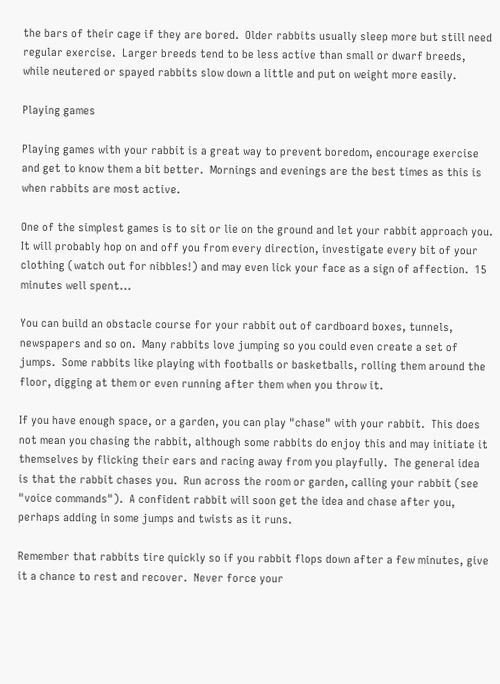the bars of their cage if they are bored.  Older rabbits usually sleep more but still need regular exercise.  Larger breeds tend to be less active than small or dwarf breeds, while neutered or spayed rabbits slow down a little and put on weight more easily.

Playing games

Playing games with your rabbit is a great way to prevent boredom, encourage exercise and get to know them a bit better.  Mornings and evenings are the best times as this is when rabbits are most active.

One of the simplest games is to sit or lie on the ground and let your rabbit approach you.  It will probably hop on and off you from every direction, investigate every bit of your clothing (watch out for nibbles!) and may even lick your face as a sign of affection.  15 minutes well spent...

You can build an obstacle course for your rabbit out of cardboard boxes, tunnels, newspapers and so on.  Many rabbits love jumping so you could even create a set of jumps.  Some rabbits like playing with footballs or basketballs, rolling them around the floor, digging at them or even running after them when you throw it.

If you have enough space, or a garden, you can play "chase" with your rabbit.  This does not mean you chasing the rabbit, although some rabbits do enjoy this and may initiate it themselves by flicking their ears and racing away from you playfully.  The general idea is that the rabbit chases you.  Run across the room or garden, calling your rabbit (see "voice commands").  A confident rabbit will soon get the idea and chase after you, perhaps adding in some jumps and twists as it runs.

Remember that rabbits tire quickly so if you rabbit flops down after a few minutes, give it a chance to rest and recover.  Never force your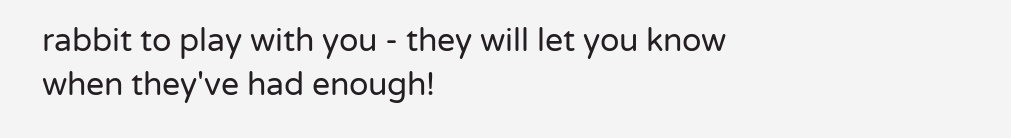rabbit to play with you - they will let you know when they've had enough!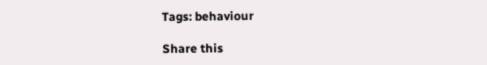Tags: behaviour

Share this